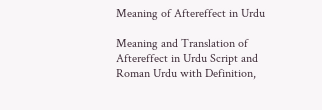Meaning of Aftereffect in Urdu

Meaning and Translation of Aftereffect in Urdu Script and Roman Urdu with Definition,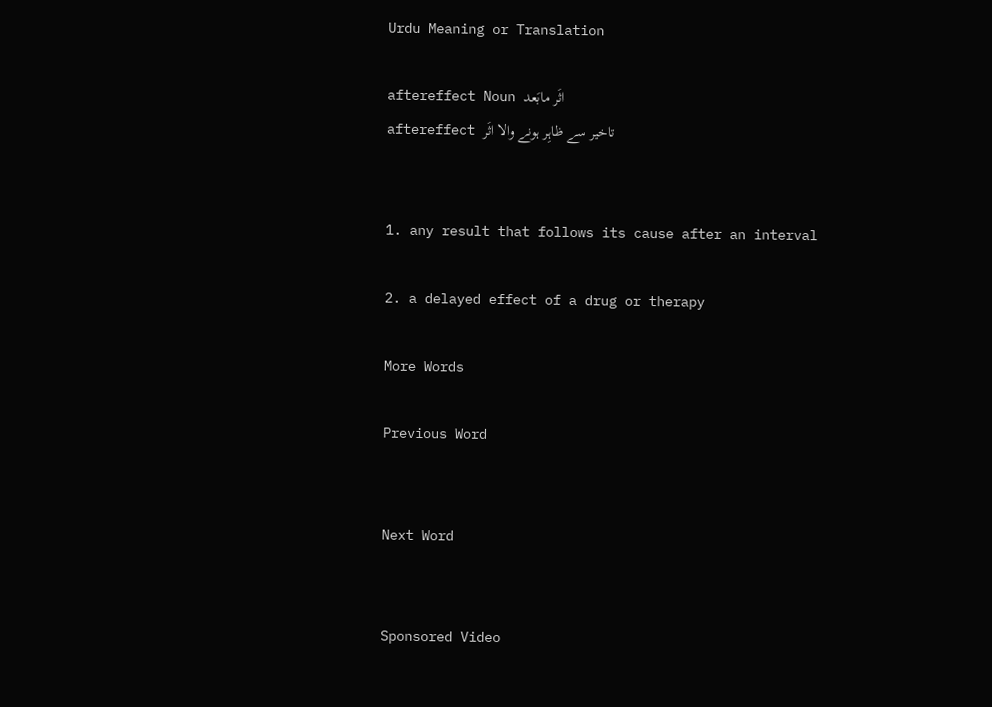Urdu Meaning or Translation

aftereffect Noun اثَر مابَعد
aftereffect تاخير سے ظاہِر ہونے والا اثَر


1. any result that follows its cause after an interval

2. a delayed effect of a drug or therapy

More Words

Previous Word


Next Word


Sponsored Video